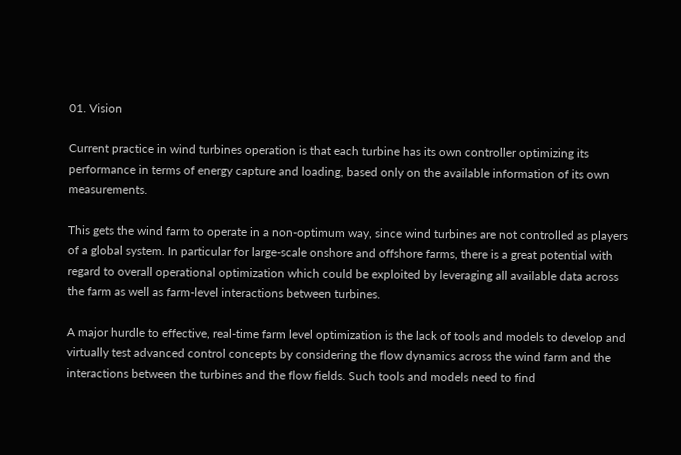01. Vision

Current practice in wind turbines operation is that each turbine has its own controller optimizing its performance in terms of energy capture and loading, based only on the available information of its own measurements.

This gets the wind farm to operate in a non-optimum way, since wind turbines are not controlled as players of a global system. In particular for large-scale onshore and offshore farms, there is a great potential with regard to overall operational optimization which could be exploited by leveraging all available data across the farm as well as farm-level interactions between turbines.

A major hurdle to effective, real-time farm level optimization is the lack of tools and models to develop and virtually test advanced control concepts by considering the flow dynamics across the wind farm and the interactions between the turbines and the flow fields. Such tools and models need to find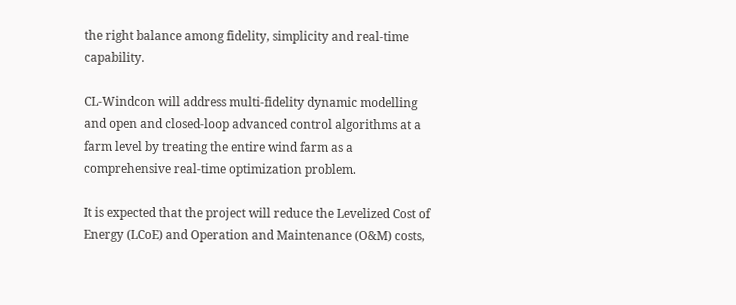the right balance among fidelity, simplicity and real-time capability.

CL-Windcon will address multi-fidelity dynamic modelling and open and closed-loop advanced control algorithms at a farm level by treating the entire wind farm as a comprehensive real-time optimization problem.

It is expected that the project will reduce the Levelized Cost of Energy (LCoE) and Operation and Maintenance (O&M) costs,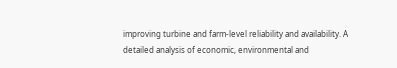improving turbine and farm-level reliability and availability. A detailed analysis of economic, environmental and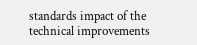standards impact of the technical improvements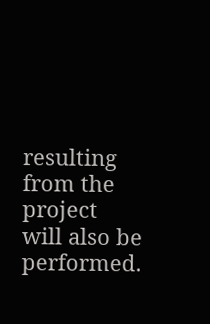resulting from the project will also be performed.